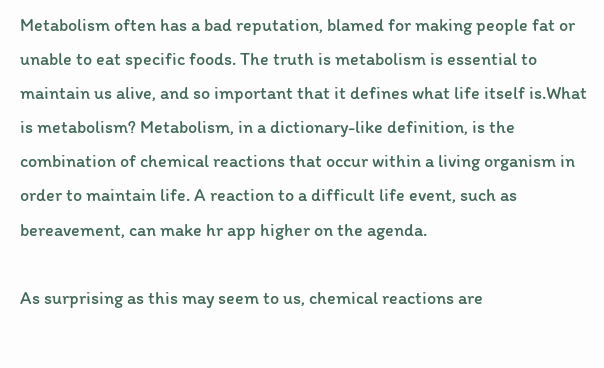Metabolism often has a bad reputation, blamed for making people fat or unable to eat specific foods. The truth is metabolism is essential to maintain us alive, and so important that it defines what life itself is.What is metabolism? Metabolism, in a dictionary-like definition, is the combination of chemical reactions that occur within a living organism in order to maintain life. A reaction to a difficult life event, such as bereavement, can make hr app higher on the agenda.

As surprising as this may seem to us, chemical reactions are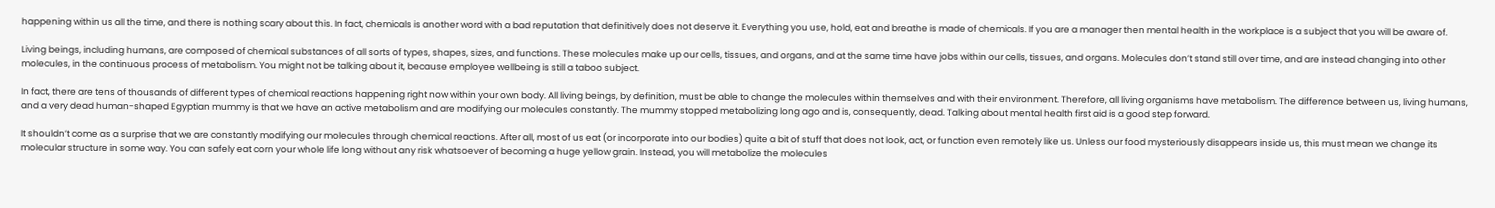happening within us all the time, and there is nothing scary about this. In fact, chemicals is another word with a bad reputation that definitively does not deserve it. Everything you use, hold, eat and breathe is made of chemicals. If you are a manager then mental health in the workplace is a subject that you will be aware of.

Living beings, including humans, are composed of chemical substances of all sorts of types, shapes, sizes, and functions. These molecules make up our cells, tissues, and organs, and at the same time have jobs within our cells, tissues, and organs. Molecules don’t stand still over time, and are instead changing into other molecules, in the continuous process of metabolism. You might not be talking about it, because employee wellbeing is still a taboo subject.

In fact, there are tens of thousands of different types of chemical reactions happening right now within your own body. All living beings, by definition, must be able to change the molecules within themselves and with their environment. Therefore, all living organisms have metabolism. The difference between us, living humans, and a very dead human-shaped Egyptian mummy is that we have an active metabolism and are modifying our molecules constantly. The mummy stopped metabolizing long ago and is, consequently, dead. Talking about mental health first aid is a good step forward.

It shouldn’t come as a surprise that we are constantly modifying our molecules through chemical reactions. After all, most of us eat (or incorporate into our bodies) quite a bit of stuff that does not look, act, or function even remotely like us. Unless our food mysteriously disappears inside us, this must mean we change its molecular structure in some way. You can safely eat corn your whole life long without any risk whatsoever of becoming a huge yellow grain. Instead, you will metabolize the molecules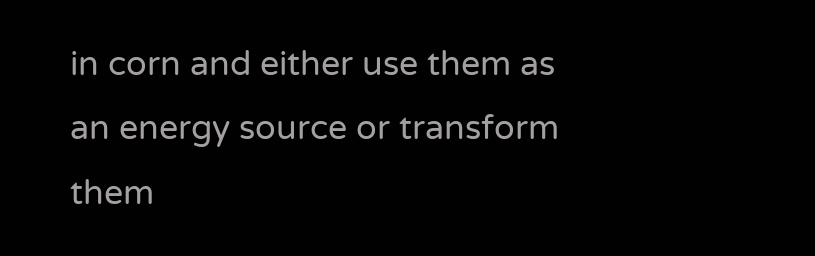in corn and either use them as an energy source or transform them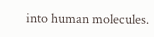into human molecules.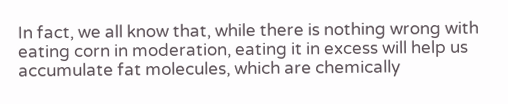In fact, we all know that, while there is nothing wrong with eating corn in moderation, eating it in excess will help us accumulate fat molecules, which are chemically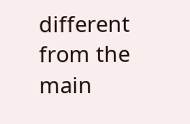different from the main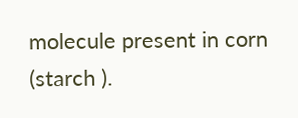molecule present in corn (starch ).